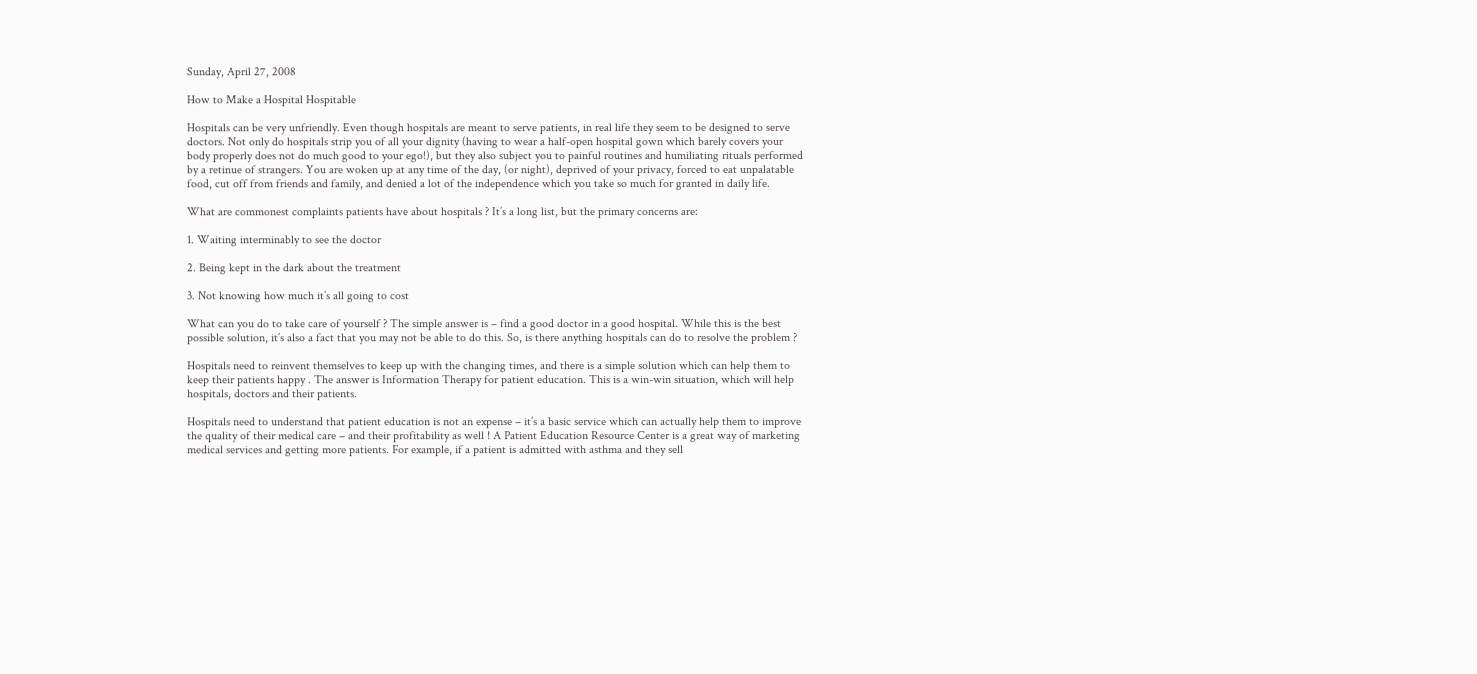Sunday, April 27, 2008

How to Make a Hospital Hospitable

Hospitals can be very unfriendly. Even though hospitals are meant to serve patients, in real life they seem to be designed to serve doctors. Not only do hospitals strip you of all your dignity (having to wear a half-open hospital gown which barely covers your body properly does not do much good to your ego!), but they also subject you to painful routines and humiliating rituals performed by a retinue of strangers. You are woken up at any time of the day, (or night), deprived of your privacy, forced to eat unpalatable food, cut off from friends and family, and denied a lot of the independence which you take so much for granted in daily life.

What are commonest complaints patients have about hospitals ? It’s a long list, but the primary concerns are:

1. Waiting interminably to see the doctor

2. Being kept in the dark about the treatment

3. Not knowing how much it’s all going to cost

What can you do to take care of yourself ? The simple answer is – find a good doctor in a good hospital. While this is the best possible solution, it’s also a fact that you may not be able to do this. So, is there anything hospitals can do to resolve the problem ?

Hospitals need to reinvent themselves to keep up with the changing times, and there is a simple solution which can help them to keep their patients happy . The answer is Information Therapy for patient education. This is a win-win situation, which will help hospitals, doctors and their patients.

Hospitals need to understand that patient education is not an expense – it’s a basic service which can actually help them to improve the quality of their medical care – and their profitability as well ! A Patient Education Resource Center is a great way of marketing medical services and getting more patients. For example, if a patient is admitted with asthma and they sell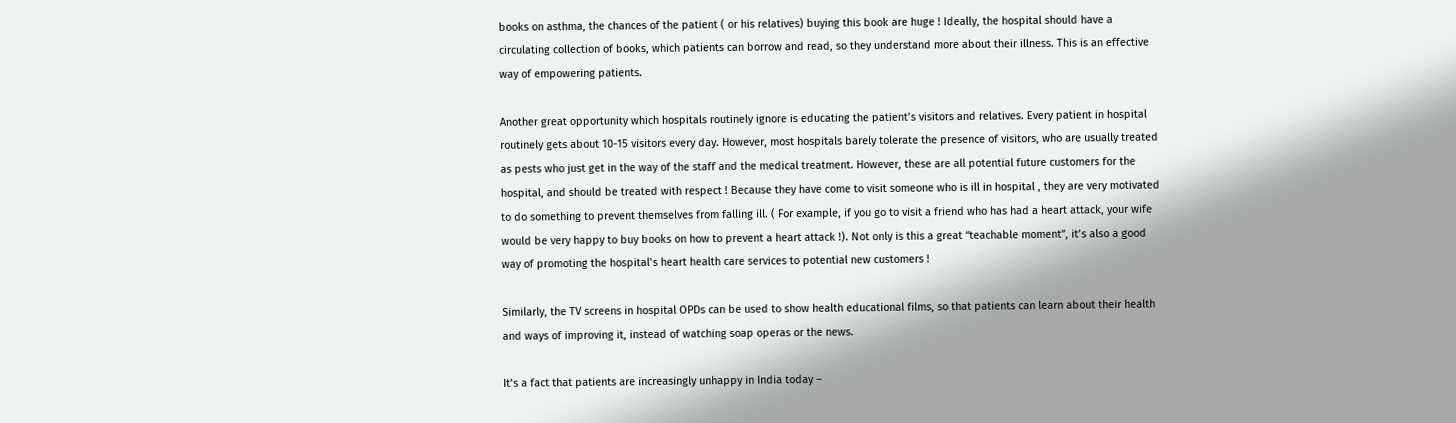books on asthma, the chances of the patient ( or his relatives) buying this book are huge ! Ideally, the hospital should have a circulating collection of books, which patients can borrow and read, so they understand more about their illness. This is an effective way of empowering patients.

Another great opportunity which hospitals routinely ignore is educating the patient’s visitors and relatives. Every patient in hospital routinely gets about 10-15 visitors every day. However, most hospitals barely tolerate the presence of visitors, who are usually treated as pests who just get in the way of the staff and the medical treatment. However, these are all potential future customers for the hospital, and should be treated with respect ! Because they have come to visit someone who is ill in hospital , they are very motivated to do something to prevent themselves from falling ill. ( For example, if you go to visit a friend who has had a heart attack, your wife would be very happy to buy books on how to prevent a heart attack !). Not only is this a great “teachable moment”, it’s also a good way of promoting the hospital’s heart health care services to potential new customers !

Similarly, the TV screens in hospital OPDs can be used to show health educational films, so that patients can learn about their health and ways of improving it, instead of watching soap operas or the news.

It’s a fact that patients are increasingly unhappy in India today –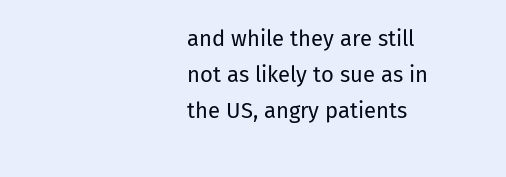and while they are still not as likely to sue as in the US, angry patients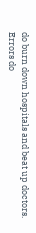do burn down hospitals and beat up doctors. Errors do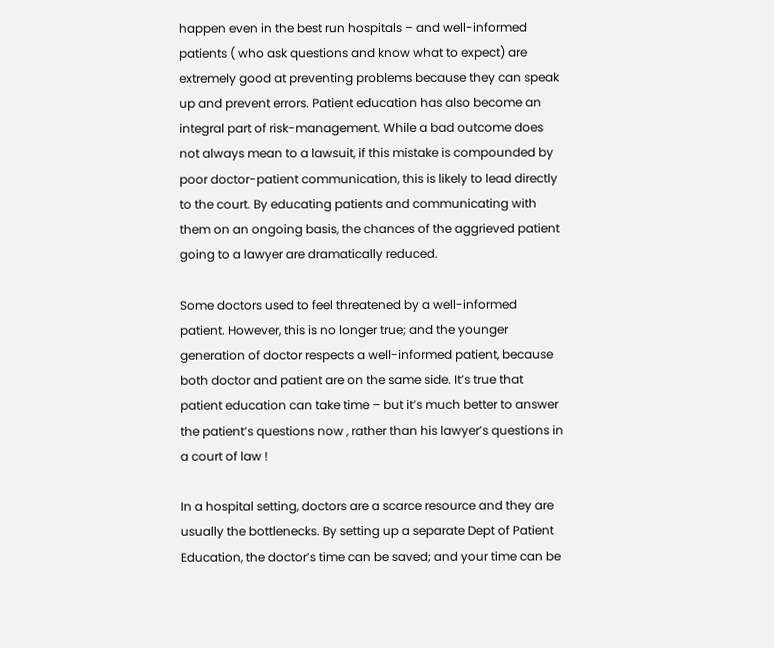happen even in the best run hospitals – and well-informed patients ( who ask questions and know what to expect) are extremely good at preventing problems because they can speak up and prevent errors. Patient education has also become an integral part of risk-management. While a bad outcome does not always mean to a lawsuit, if this mistake is compounded by poor doctor-patient communication, this is likely to lead directly to the court. By educating patients and communicating with them on an ongoing basis, the chances of the aggrieved patient going to a lawyer are dramatically reduced.

Some doctors used to feel threatened by a well-informed patient. However, this is no longer true; and the younger generation of doctor respects a well-informed patient, because both doctor and patient are on the same side. It’s true that patient education can take time – but it’s much better to answer the patient’s questions now , rather than his lawyer’s questions in a court of law !

In a hospital setting, doctors are a scarce resource and they are usually the bottlenecks. By setting up a separate Dept of Patient Education, the doctor’s time can be saved; and your time can be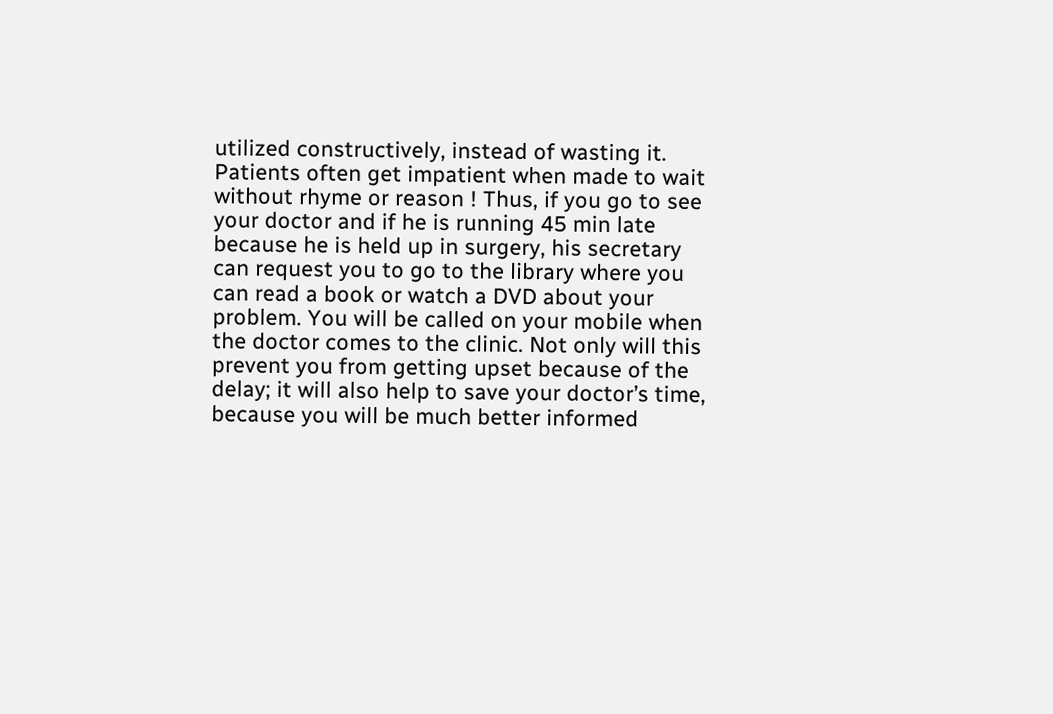utilized constructively, instead of wasting it. Patients often get impatient when made to wait without rhyme or reason ! Thus, if you go to see your doctor and if he is running 45 min late because he is held up in surgery, his secretary can request you to go to the library where you can read a book or watch a DVD about your problem. You will be called on your mobile when the doctor comes to the clinic. Not only will this prevent you from getting upset because of the delay; it will also help to save your doctor’s time, because you will be much better informed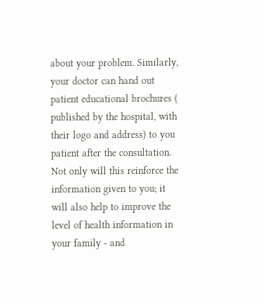about your problem. Similarly, your doctor can hand out patient educational brochures ( published by the hospital, with their logo and address) to you patient after the consultation. Not only will this reinforce the information given to you; it will also help to improve the level of health information in your family - and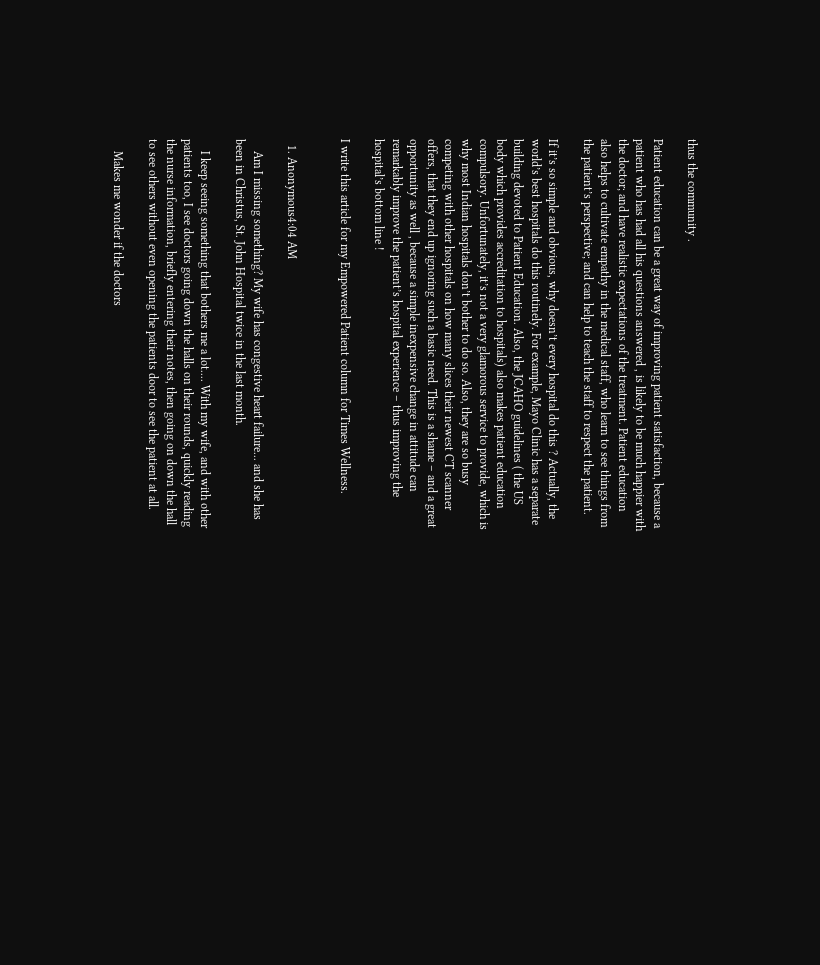thus the community .

Patient education can be a great way of improving patient satisfaction, because a patient who has had all his questions answered , is likely to be much happier with the doctor; and have realistic expectations of the treatment. Patient education also helps to cultivate empathy in the medical staff, who learn to see things from the patient’s perspective; and can help to teach the staff to respect the patient.

If it’s so simple and obvious, why doesn’t every hospital do this ? Actually, the world’s best hospitals do this routinely. For example, Mayo Clinic has a separate building devoted to Patient Education. Also, the JCAHO guidelines ( the US body which provides accreditation to hospitals) also makes patient education compulsory. Unfortunately, it’s not a very glamorous service to provide, which is why most Indian hospitals don’t bother to do so. Also, they are so busy competing with other hospitals on how many slices their newest CT scanner offers, that they end up ignoring such a basic need. This is a shame – and a great opportunity as well , because a simple inexpensive change in attitude can remarkably improve the patient’s hospital experience – thus improving the hospital’s bottom line !

I write this article for my Empowered Patient column for Times Wellness.


  1. Anonymous4:04 AM

    Am I missing something? My wife has congestive heart failure... and she has been in Christus, St. John Hospital twice in the last month.

    I keep seeing something that bothers me a lot.... With my wife, and with other patients too, I see doctors going down the halls on their rounds, quickly reading the nurse information, briefly entering their notes, then going on down the hall to see others without even opening the patients door to see the patient at all.

    Makes me wonder if the doctors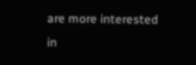are more interested in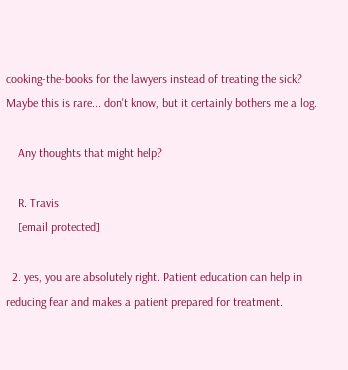cooking-the-books for the lawyers instead of treating the sick? Maybe this is rare... don't know, but it certainly bothers me a log.

    Any thoughts that might help?

    R. Travis
    [email protected]

  2. yes, you are absolutely right. Patient education can help in reducing fear and makes a patient prepared for treatment.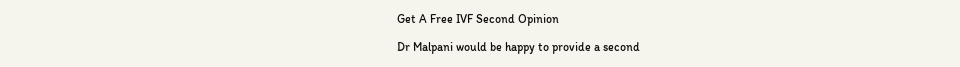Get A Free IVF Second Opinion

Dr Malpani would be happy to provide a second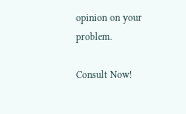opinion on your problem.

Consult Now!